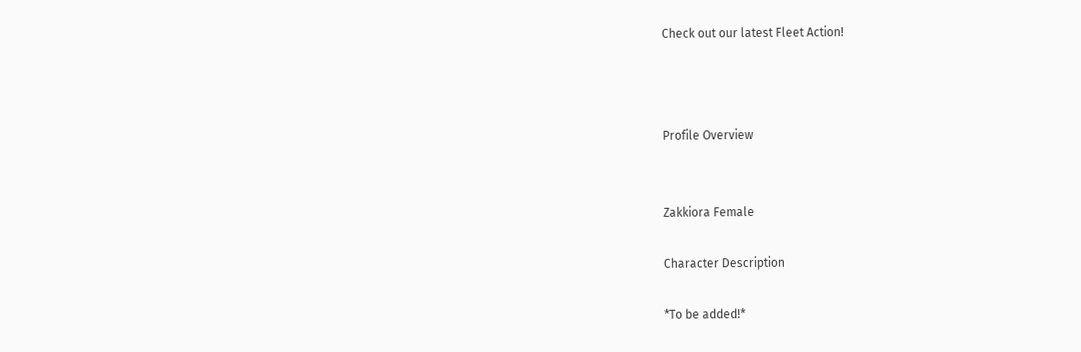Check out our latest Fleet Action!



Profile Overview


Zakkiora Female

Character Description

*To be added!*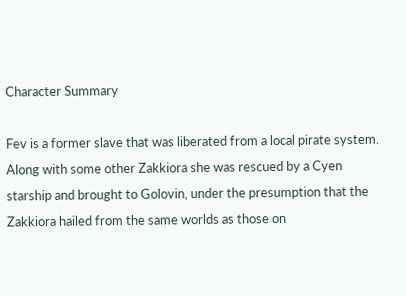Character Summary

Fev is a former slave that was liberated from a local pirate system. Along with some other Zakkiora she was rescued by a Cyen starship and brought to Golovin, under the presumption that the Zakkiora hailed from the same worlds as those on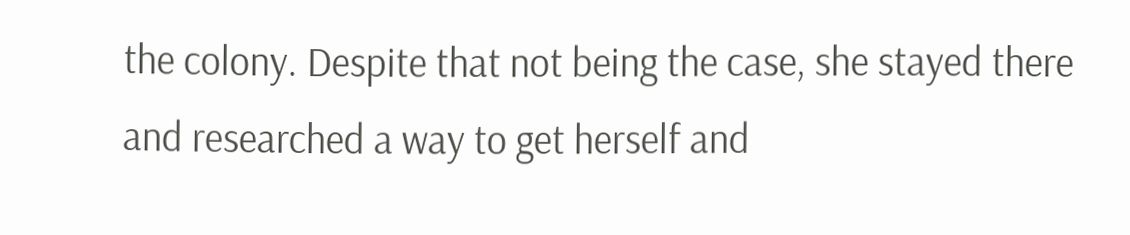the colony. Despite that not being the case, she stayed there and researched a way to get herself and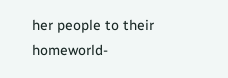her people to their homeworld-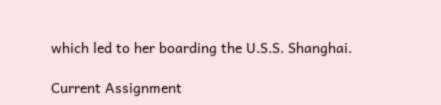which led to her boarding the U.S.S. Shanghai.

Current Assignment